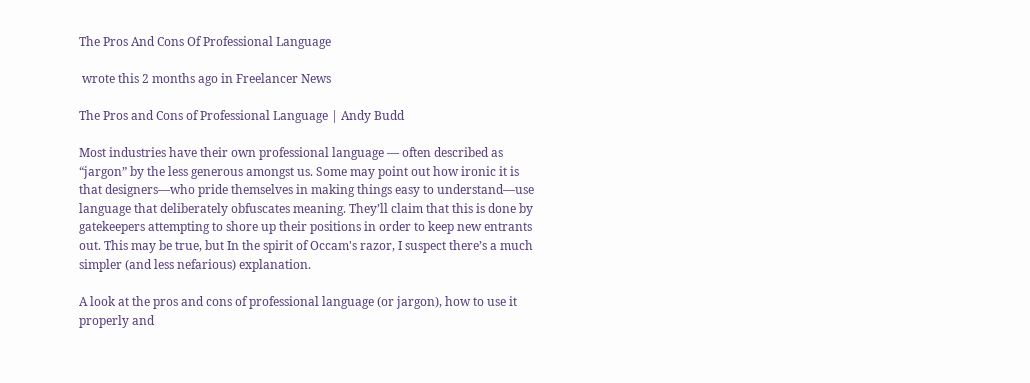The Pros And Cons Of Professional Language

 wrote this 2 months ago in Freelancer News

The Pros and Cons of Professional Language | Andy Budd

Most industries have their own professional language — often described as “jargon” by the less generous amongst us. Some may point out how ironic it is that designers—who pride themselves in making things easy to understand—use language that deliberately obfuscates meaning. They’ll claim that this is done by gatekeepers attempting to shore up their positions in order to keep new entrants out. This may be true, but In the spirit of Occam's razor, I suspect there’s a much simpler (and less nefarious) explanation.

A look at the pros and cons of professional language (or jargon), how to use it properly and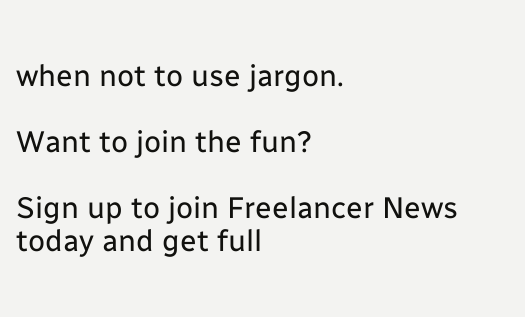when not to use jargon.

Want to join the fun?

Sign up to join Freelancer News today and get full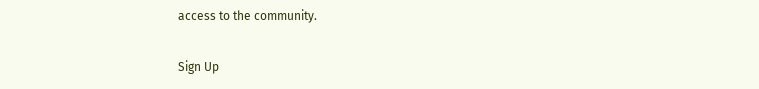access to the community.

Sign Up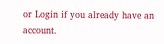or Login if you already have an account.